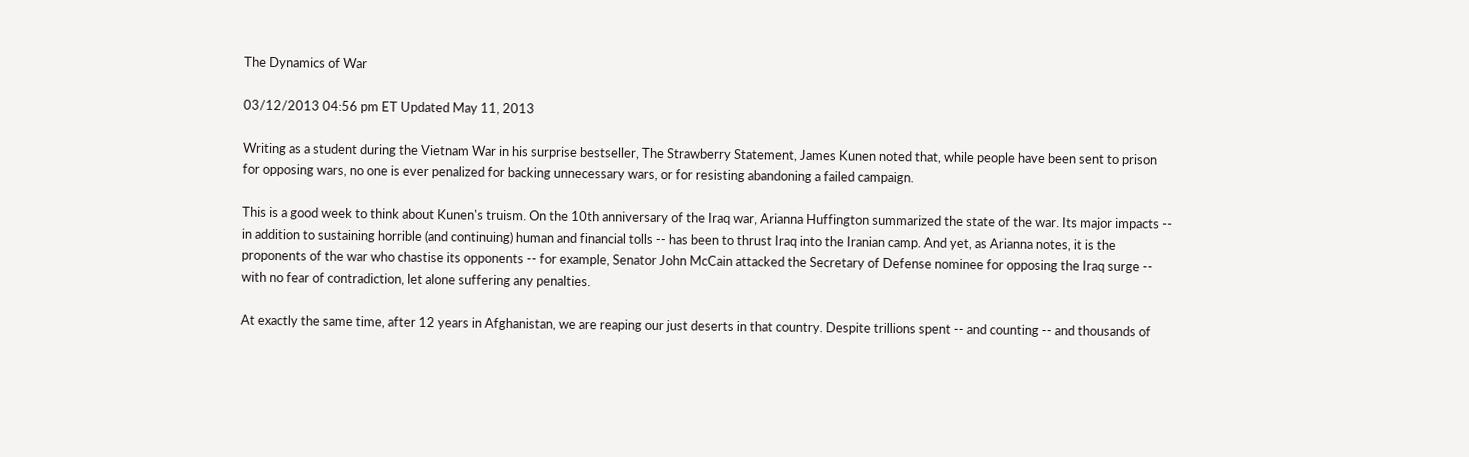The Dynamics of War

03/12/2013 04:56 pm ET Updated May 11, 2013

Writing as a student during the Vietnam War in his surprise bestseller, The Strawberry Statement, James Kunen noted that, while people have been sent to prison for opposing wars, no one is ever penalized for backing unnecessary wars, or for resisting abandoning a failed campaign.

This is a good week to think about Kunen's truism. On the 10th anniversary of the Iraq war, Arianna Huffington summarized the state of the war. Its major impacts -- in addition to sustaining horrible (and continuing) human and financial tolls -- has been to thrust Iraq into the Iranian camp. And yet, as Arianna notes, it is the proponents of the war who chastise its opponents -- for example, Senator John McCain attacked the Secretary of Defense nominee for opposing the Iraq surge -- with no fear of contradiction, let alone suffering any penalties.

At exactly the same time, after 12 years in Afghanistan, we are reaping our just deserts in that country. Despite trillions spent -- and counting -- and thousands of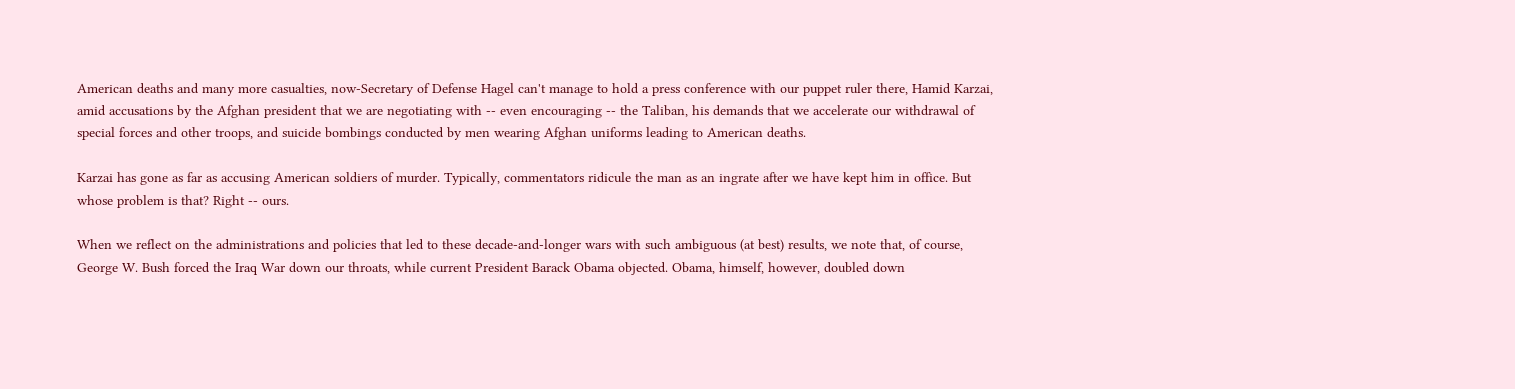American deaths and many more casualties, now-Secretary of Defense Hagel can't manage to hold a press conference with our puppet ruler there, Hamid Karzai, amid accusations by the Afghan president that we are negotiating with -- even encouraging -- the Taliban, his demands that we accelerate our withdrawal of special forces and other troops, and suicide bombings conducted by men wearing Afghan uniforms leading to American deaths.

Karzai has gone as far as accusing American soldiers of murder. Typically, commentators ridicule the man as an ingrate after we have kept him in office. But whose problem is that? Right -- ours.

When we reflect on the administrations and policies that led to these decade-and-longer wars with such ambiguous (at best) results, we note that, of course, George W. Bush forced the Iraq War down our throats, while current President Barack Obama objected. Obama, himself, however, doubled down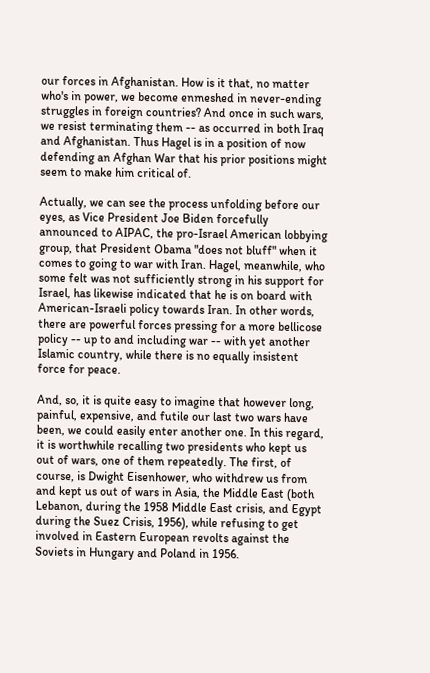our forces in Afghanistan. How is it that, no matter who's in power, we become enmeshed in never-ending struggles in foreign countries? And once in such wars, we resist terminating them -- as occurred in both Iraq and Afghanistan. Thus Hagel is in a position of now defending an Afghan War that his prior positions might seem to make him critical of.

Actually, we can see the process unfolding before our eyes, as Vice President Joe Biden forcefully announced to AIPAC, the pro-Israel American lobbying group, that President Obama "does not bluff" when it comes to going to war with Iran. Hagel, meanwhile, who some felt was not sufficiently strong in his support for Israel, has likewise indicated that he is on board with American-Israeli policy towards Iran. In other words, there are powerful forces pressing for a more bellicose policy -- up to and including war -- with yet another Islamic country, while there is no equally insistent force for peace.

And, so, it is quite easy to imagine that however long, painful, expensive, and futile our last two wars have been, we could easily enter another one. In this regard, it is worthwhile recalling two presidents who kept us out of wars, one of them repeatedly. The first, of course, is Dwight Eisenhower, who withdrew us from and kept us out of wars in Asia, the Middle East (both Lebanon, during the 1958 Middle East crisis, and Egypt during the Suez Crisis, 1956), while refusing to get involved in Eastern European revolts against the Soviets in Hungary and Poland in 1956.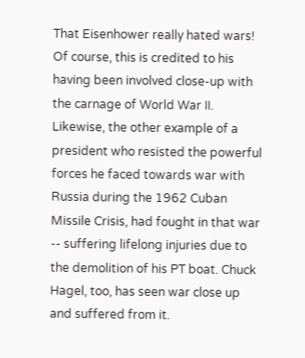That Eisenhower really hated wars! Of course, this is credited to his having been involved close-up with the carnage of World War II. Likewise, the other example of a president who resisted the powerful forces he faced towards war with Russia during the 1962 Cuban Missile Crisis, had fought in that war -- suffering lifelong injuries due to the demolition of his PT boat. Chuck Hagel, too, has seen war close up and suffered from it.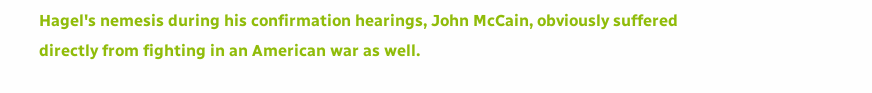Hagel's nemesis during his confirmation hearings, John McCain, obviously suffered directly from fighting in an American war as well.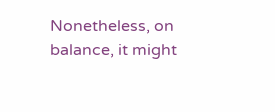Nonetheless, on balance, it might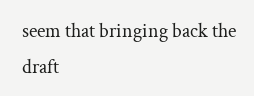seem that bringing back the draft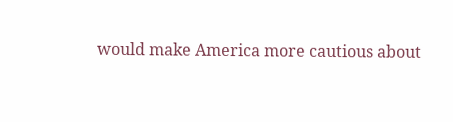would make America more cautious about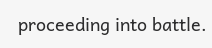proceeding into battle.